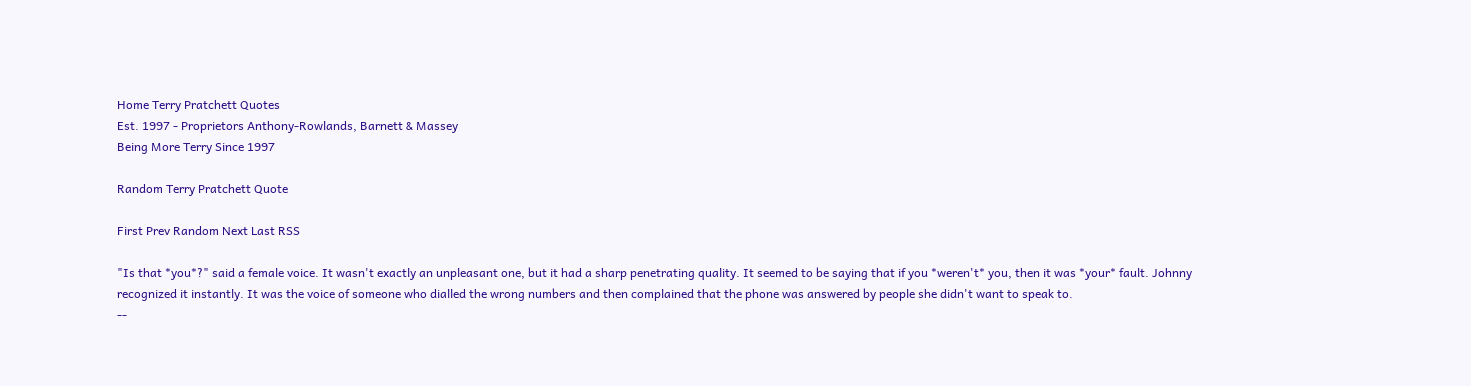Home Terry Pratchett Quotes
Est. 1997 - Proprietors Anthony-Rowlands, Barnett & Massey
Being More Terry Since 1997

Random Terry Pratchett Quote

First Prev Random Next Last RSS

"Is that *you*?" said a female voice. It wasn't exactly an unpleasant one, but it had a sharp penetrating quality. It seemed to be saying that if you *weren't* you, then it was *your* fault. Johnny recognized it instantly. It was the voice of someone who dialled the wrong numbers and then complained that the phone was answered by people she didn't want to speak to.
--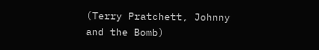(Terry Pratchett, Johnny and the Bomb)